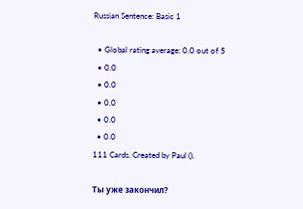Russian Sentence: Basic 1

  • Global rating average: 0.0 out of 5
  • 0.0
  • 0.0
  • 0.0
  • 0.0
  • 0.0
111 Cards. Created by Paul ().

Ты уже закончил?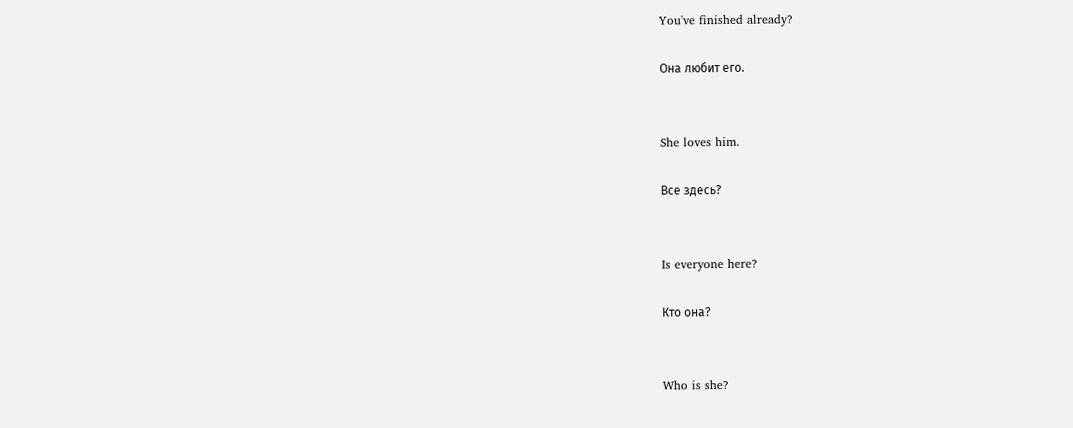You've finished already?

Она любит его.


She loves him.

Все здесь?


Is everyone here?

Кто она?


Who is she?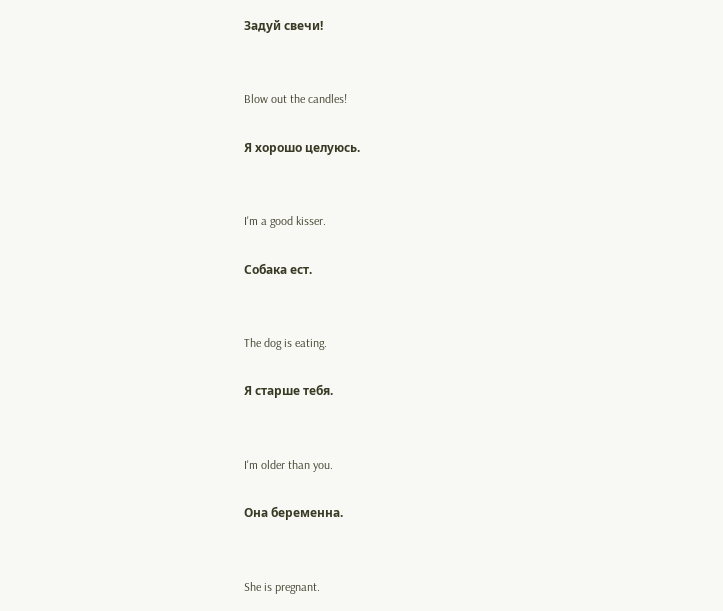Задуй свечи!


Blow out the candles!

Я хорошо целуюсь.


I'm a good kisser.

Собака ест.


The dog is eating.

Я старше тебя.


I'm older than you.

Она беременна.


She is pregnant.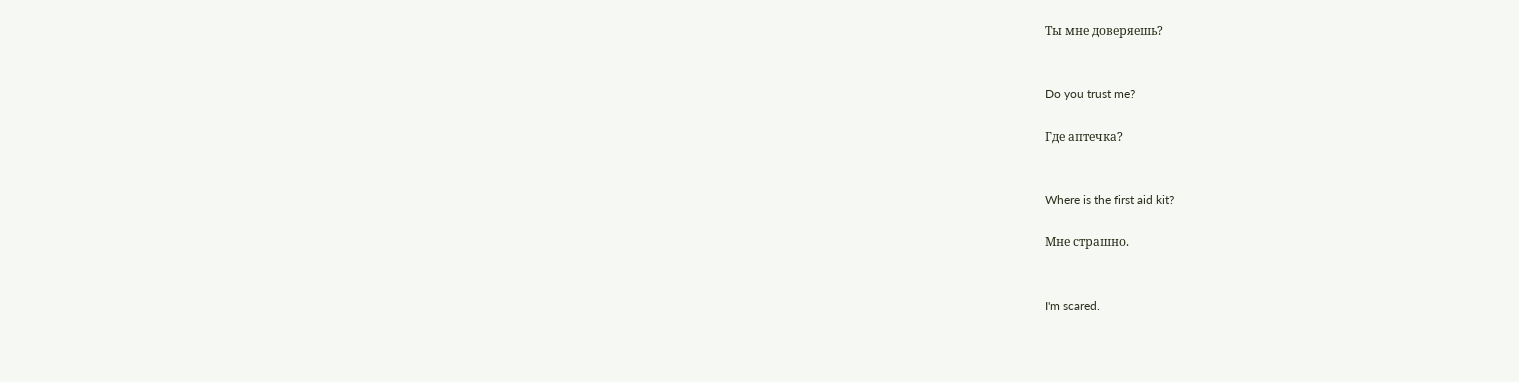Ты мне доверяешь?


Do you trust me?

Где аптечка?


Where is the first aid kit?

Мне страшно.


I'm scared.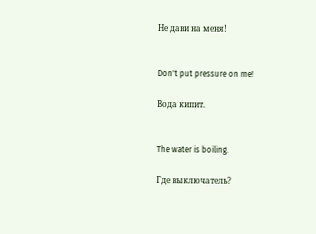Не дави на меня!


Don't put pressure on me!

Вода кипит.


The water is boiling.

Где выключатель?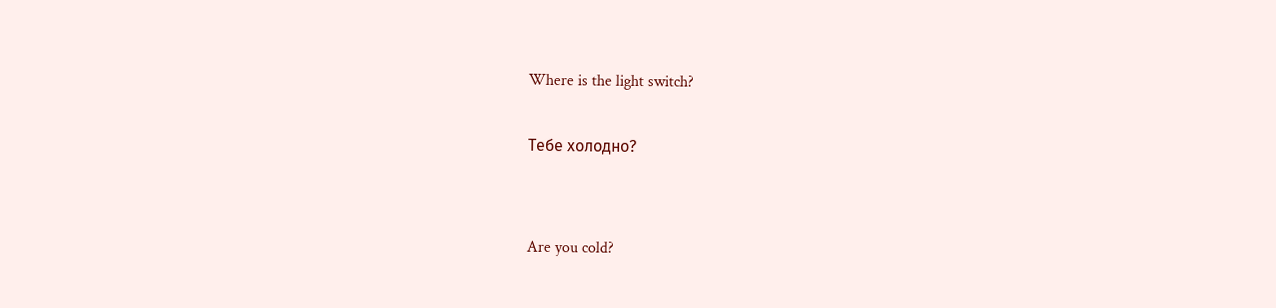Where is the light switch?

Тебе холодно?


Are you cold?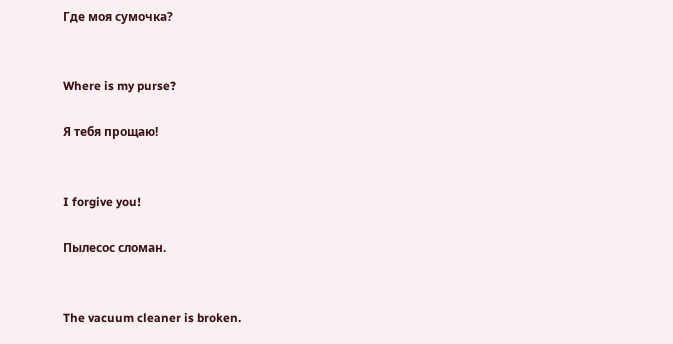Где моя сумочка?


Where is my purse?

Я тебя прощаю!


I forgive you!

Пылесос сломан.


The vacuum cleaner is broken.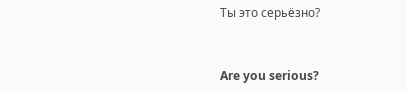Ты это серьёзно?


Are you serious?